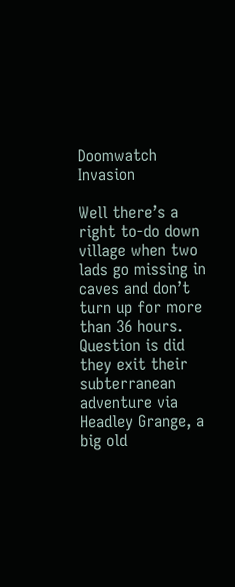Doomwatch Invasion

Well there’s a right to-do down village when two lads go missing in caves and don’t turn up for more than 36 hours. Question is did they exit their subterranean adventure via Headley Grange, a big old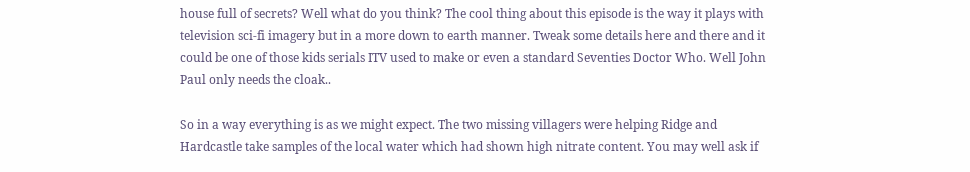house full of secrets? Well what do you think? The cool thing about this episode is the way it plays with television sci-fi imagery but in a more down to earth manner. Tweak some details here and there and it could be one of those kids serials ITV used to make or even a standard Seventies Doctor Who. Well John Paul only needs the cloak..

So in a way everything is as we might expect. The two missing villagers were helping Ridge and Hardcastle take samples of the local water which had shown high nitrate content. You may well ask if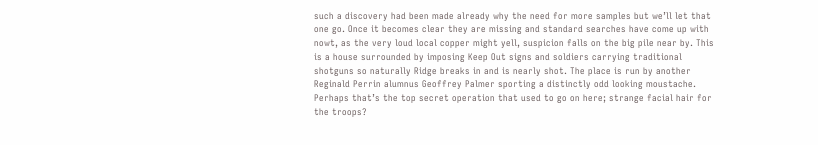such a discovery had been made already why the need for more samples but we’ll let that one go. Once it becomes clear they are missing and standard searches have come up with nowt, as the very loud local copper might yell, suspicion falls on the big pile near by. This is a house surrounded by imposing Keep Out signs and soldiers carrying traditional shotguns so naturally Ridge breaks in and is nearly shot. The place is run by another Reginald Perrin alumnus Geoffrey Palmer sporting a distinctly odd looking moustache. Perhaps that’s the top secret operation that used to go on here; strange facial hair for the troops?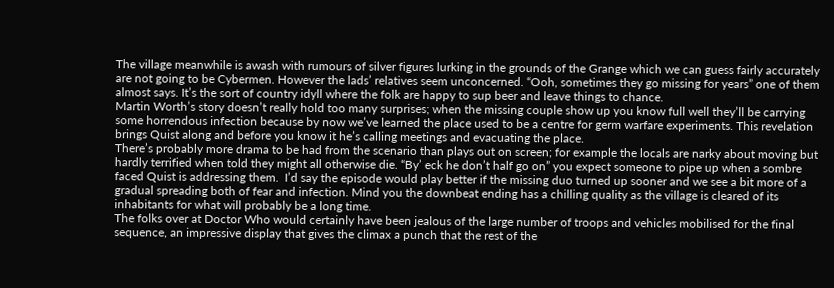The village meanwhile is awash with rumours of silver figures lurking in the grounds of the Grange which we can guess fairly accurately are not going to be Cybermen. However the lads’ relatives seem unconcerned. “Ooh, sometimes they go missing for years” one of them almost says. It’s the sort of country idyll where the folk are happy to sup beer and leave things to chance.
Martin Worth’s story doesn’t really hold too many surprises; when the missing couple show up you know full well they’ll be carrying some horrendous infection because by now we’ve learned the place used to be a centre for germ warfare experiments. This revelation brings Quist along and before you know it he’s calling meetings and evacuating the place.
There’s probably more drama to be had from the scenario than plays out on screen; for example the locals are narky about moving but hardly terrified when told they might all otherwise die. “By’ eck he don’t half go on” you expect someone to pipe up when a sombre faced Quist is addressing them.  I’d say the episode would play better if the missing duo turned up sooner and we see a bit more of a gradual spreading both of fear and infection. Mind you the downbeat ending has a chilling quality as the village is cleared of its inhabitants for what will probably be a long time.
The folks over at Doctor Who would certainly have been jealous of the large number of troops and vehicles mobilised for the final sequence, an impressive display that gives the climax a punch that the rest of the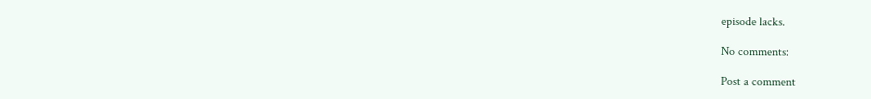episode lacks.

No comments:

Post a comment